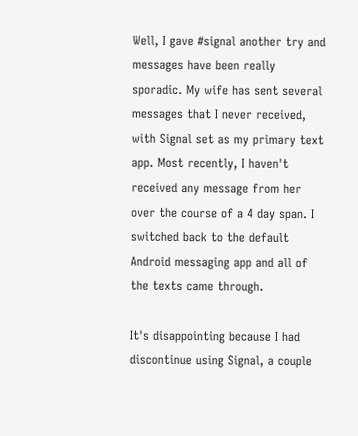Well, I gave #signal another try and messages have been really sporadic. My wife has sent several messages that I never received, with Signal set as my primary text app. Most recently, I haven't received any message from her over the course of a 4 day span. I switched back to the default Android messaging app and all of the texts came through.

It's disappointing because I had discontinue using Signal, a couple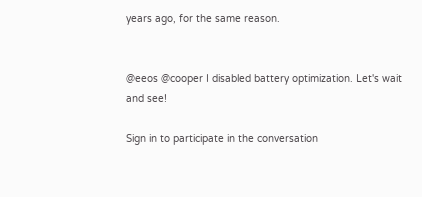years ago, for the same reason.


@eeos @cooper I disabled battery optimization. Let's wait and see!

Sign in to participate in the conversation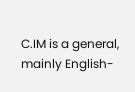C.IM is a general, mainly English-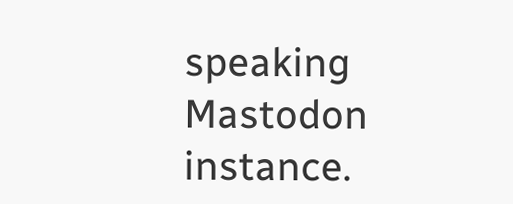speaking Mastodon instance.